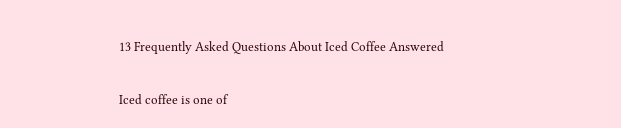13 Frequently Asked Questions About Iced Coffee Answered

Iced coffee is one of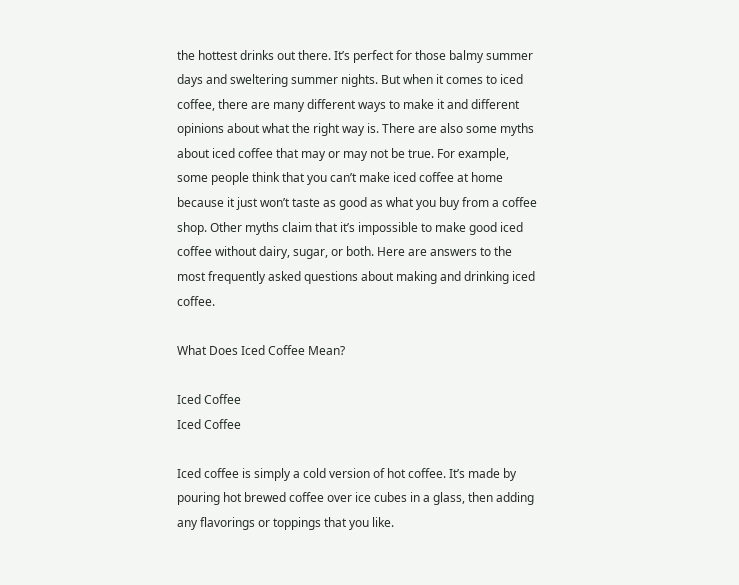the hottest drinks out there. It’s perfect for those balmy summer days and sweltering summer nights. But when it comes to iced coffee, there are many different ways to make it and different opinions about what the right way is. There are also some myths about iced coffee that may or may not be true. For example, some people think that you can’t make iced coffee at home because it just won’t taste as good as what you buy from a coffee shop. Other myths claim that it’s impossible to make good iced coffee without dairy, sugar, or both. Here are answers to the most frequently asked questions about making and drinking iced coffee.

What Does Iced Coffee Mean?

Iced Coffee
Iced Coffee

Iced coffee is simply a cold version of hot coffee. It’s made by pouring hot brewed coffee over ice cubes in a glass, then adding any flavorings or toppings that you like.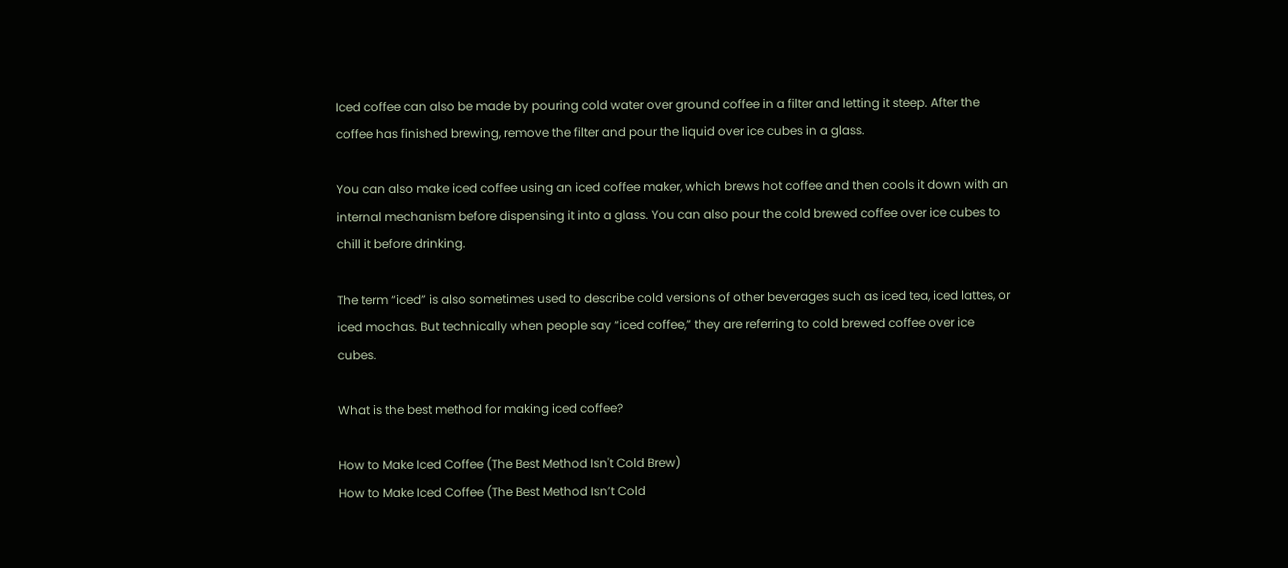Iced coffee can also be made by pouring cold water over ground coffee in a filter and letting it steep. After the coffee has finished brewing, remove the filter and pour the liquid over ice cubes in a glass.

You can also make iced coffee using an iced coffee maker, which brews hot coffee and then cools it down with an internal mechanism before dispensing it into a glass. You can also pour the cold brewed coffee over ice cubes to chill it before drinking.

The term “iced” is also sometimes used to describe cold versions of other beverages such as iced tea, iced lattes, or iced mochas. But technically when people say “iced coffee,” they are referring to cold brewed coffee over ice cubes.

What is the best method for making iced coffee?

How to Make Iced Coffee (The Best Method Isn't Cold Brew)
How to Make Iced Coffee (The Best Method Isn’t Cold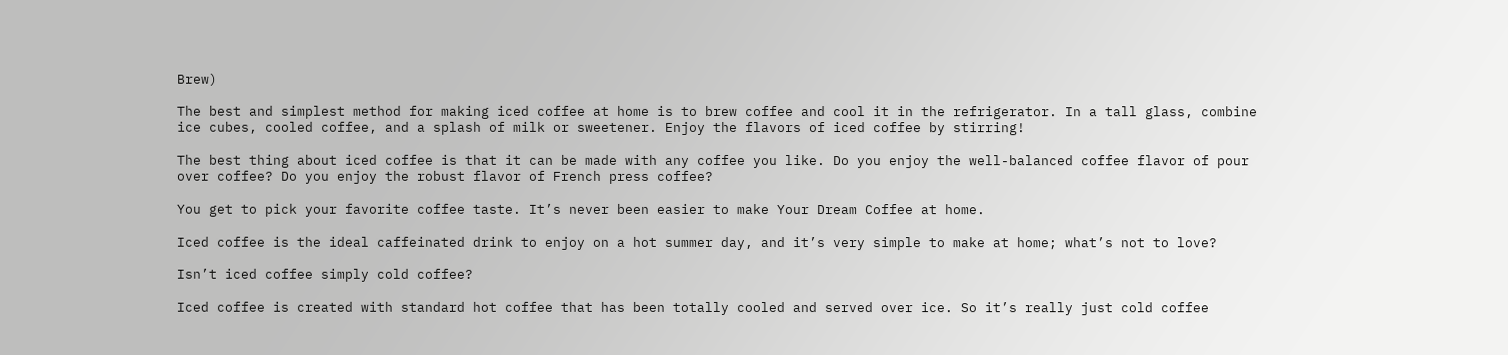Brew)

The best and simplest method for making iced coffee at home is to brew coffee and cool it in the refrigerator. In a tall glass, combine ice cubes, cooled coffee, and a splash of milk or sweetener. Enjoy the flavors of iced coffee by stirring!

The best thing about iced coffee is that it can be made with any coffee you like. Do you enjoy the well-balanced coffee flavor of pour over coffee? Do you enjoy the robust flavor of French press coffee?

You get to pick your favorite coffee taste. It’s never been easier to make Your Dream Coffee at home.

Iced coffee is the ideal caffeinated drink to enjoy on a hot summer day, and it’s very simple to make at home; what’s not to love?

Isn’t iced coffee simply cold coffee?

Iced coffee is created with standard hot coffee that has been totally cooled and served over ice. So it’s really just cold coffee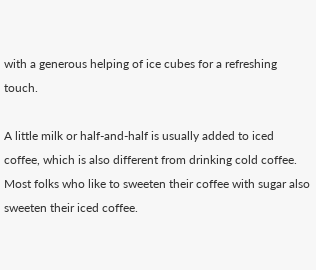with a generous helping of ice cubes for a refreshing touch.

A little milk or half-and-half is usually added to iced coffee, which is also different from drinking cold coffee. Most folks who like to sweeten their coffee with sugar also sweeten their iced coffee.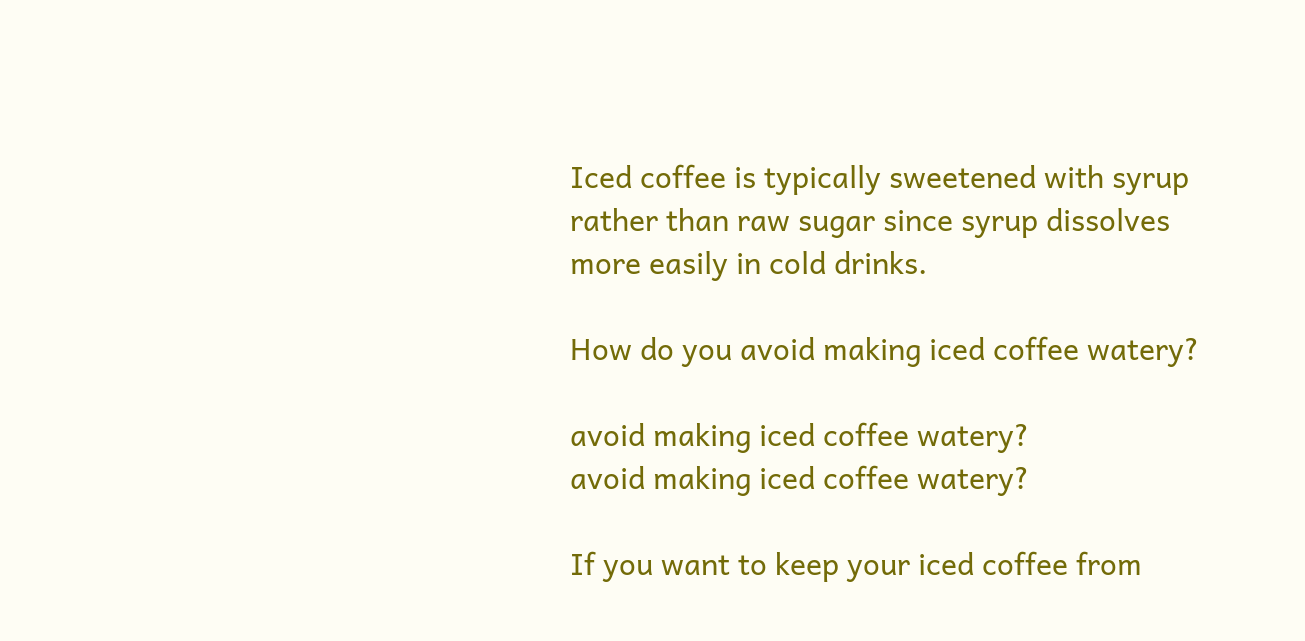Iced coffee is typically sweetened with syrup rather than raw sugar since syrup dissolves more easily in cold drinks.

How do you avoid making iced coffee watery?

avoid making iced coffee watery?
avoid making iced coffee watery?

If you want to keep your iced coffee from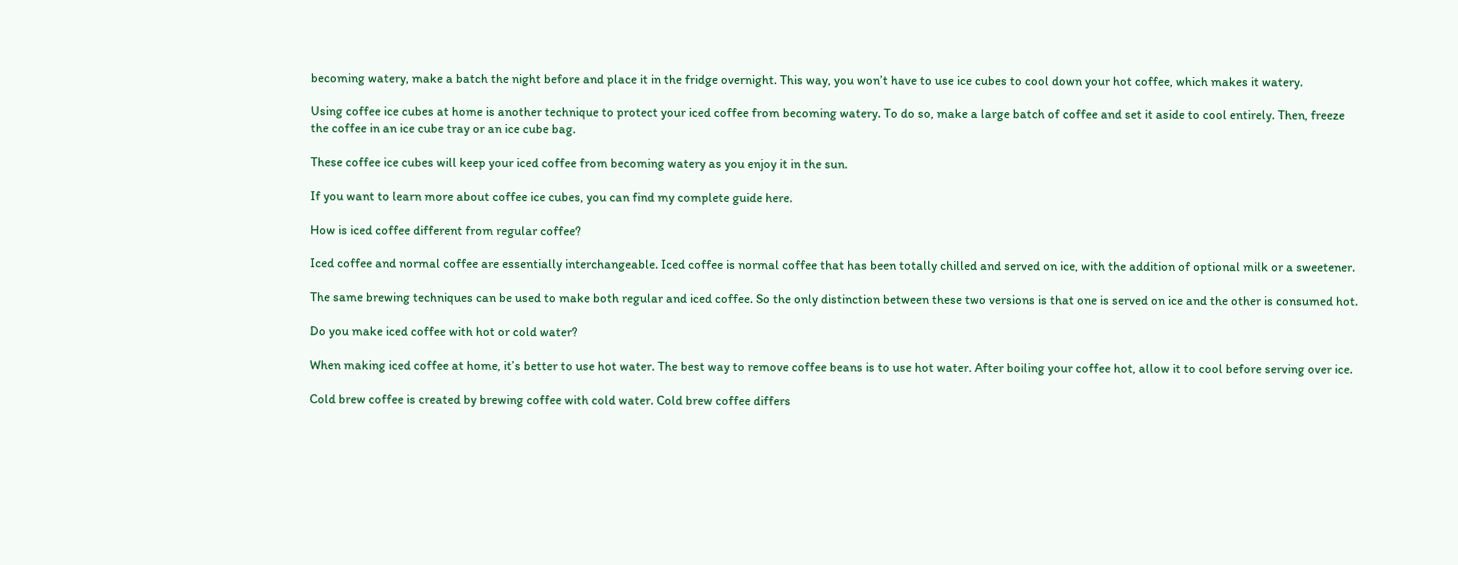becoming watery, make a batch the night before and place it in the fridge overnight. This way, you won’t have to use ice cubes to cool down your hot coffee, which makes it watery.

Using coffee ice cubes at home is another technique to protect your iced coffee from becoming watery. To do so, make a large batch of coffee and set it aside to cool entirely. Then, freeze the coffee in an ice cube tray or an ice cube bag.

These coffee ice cubes will keep your iced coffee from becoming watery as you enjoy it in the sun.

If you want to learn more about coffee ice cubes, you can find my complete guide here.

How is iced coffee different from regular coffee?

Iced coffee and normal coffee are essentially interchangeable. Iced coffee is normal coffee that has been totally chilled and served on ice, with the addition of optional milk or a sweetener.

The same brewing techniques can be used to make both regular and iced coffee. So the only distinction between these two versions is that one is served on ice and the other is consumed hot.

Do you make iced coffee with hot or cold water?

When making iced coffee at home, it’s better to use hot water. The best way to remove coffee beans is to use hot water. After boiling your coffee hot, allow it to cool before serving over ice.

Cold brew coffee is created by brewing coffee with cold water. Cold brew coffee differs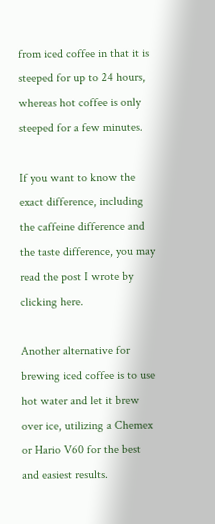from iced coffee in that it is steeped for up to 24 hours, whereas hot coffee is only steeped for a few minutes.

If you want to know the exact difference, including the caffeine difference and the taste difference, you may read the post I wrote by clicking here.

Another alternative for brewing iced coffee is to use hot water and let it brew over ice, utilizing a Chemex or Hario V60 for the best and easiest results.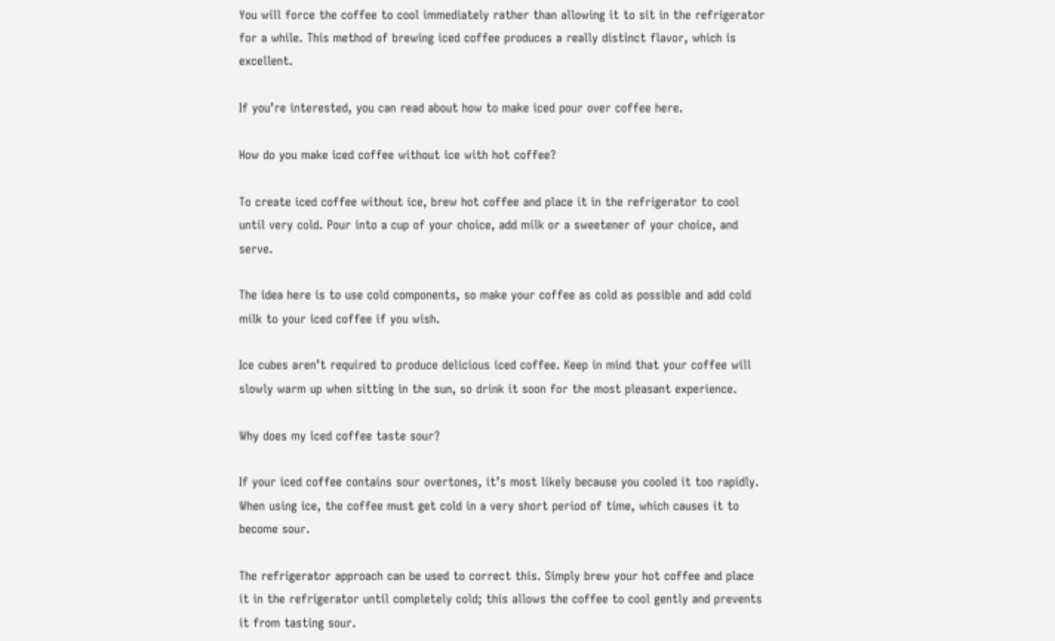You will force the coffee to cool immediately rather than allowing it to sit in the refrigerator for a while. This method of brewing iced coffee produces a really distinct flavor, which is excellent.

If you’re interested, you can read about how to make iced pour over coffee here.

How do you make iced coffee without ice with hot coffee?

To create iced coffee without ice, brew hot coffee and place it in the refrigerator to cool until very cold. Pour into a cup of your choice, add milk or a sweetener of your choice, and serve.

The idea here is to use cold components, so make your coffee as cold as possible and add cold milk to your iced coffee if you wish.

Ice cubes aren’t required to produce delicious iced coffee. Keep in mind that your coffee will slowly warm up when sitting in the sun, so drink it soon for the most pleasant experience.

Why does my iced coffee taste sour?

If your iced coffee contains sour overtones, it’s most likely because you cooled it too rapidly. When using ice, the coffee must get cold in a very short period of time, which causes it to become sour.

The refrigerator approach can be used to correct this. Simply brew your hot coffee and place it in the refrigerator until completely cold; this allows the coffee to cool gently and prevents it from tasting sour.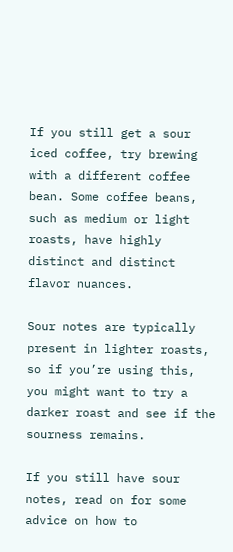If you still get a sour iced coffee, try brewing with a different coffee bean. Some coffee beans, such as medium or light roasts, have highly distinct and distinct flavor nuances.

Sour notes are typically present in lighter roasts, so if you’re using this, you might want to try a darker roast and see if the sourness remains.

If you still have sour notes, read on for some advice on how to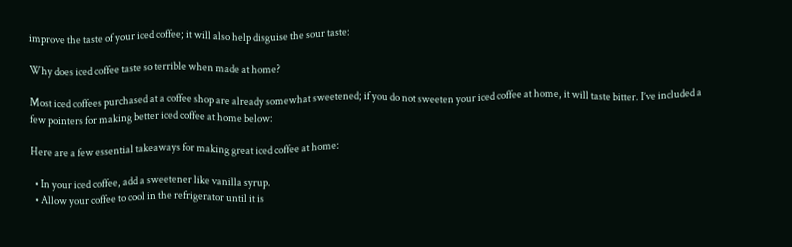improve the taste of your iced coffee; it will also help disguise the sour taste:

Why does iced coffee taste so terrible when made at home?

Most iced coffees purchased at a coffee shop are already somewhat sweetened; if you do not sweeten your iced coffee at home, it will taste bitter. I’ve included a few pointers for making better iced coffee at home below:

Here are a few essential takeaways for making great iced coffee at home:

  • In your iced coffee, add a sweetener like vanilla syrup.
  • Allow your coffee to cool in the refrigerator until it is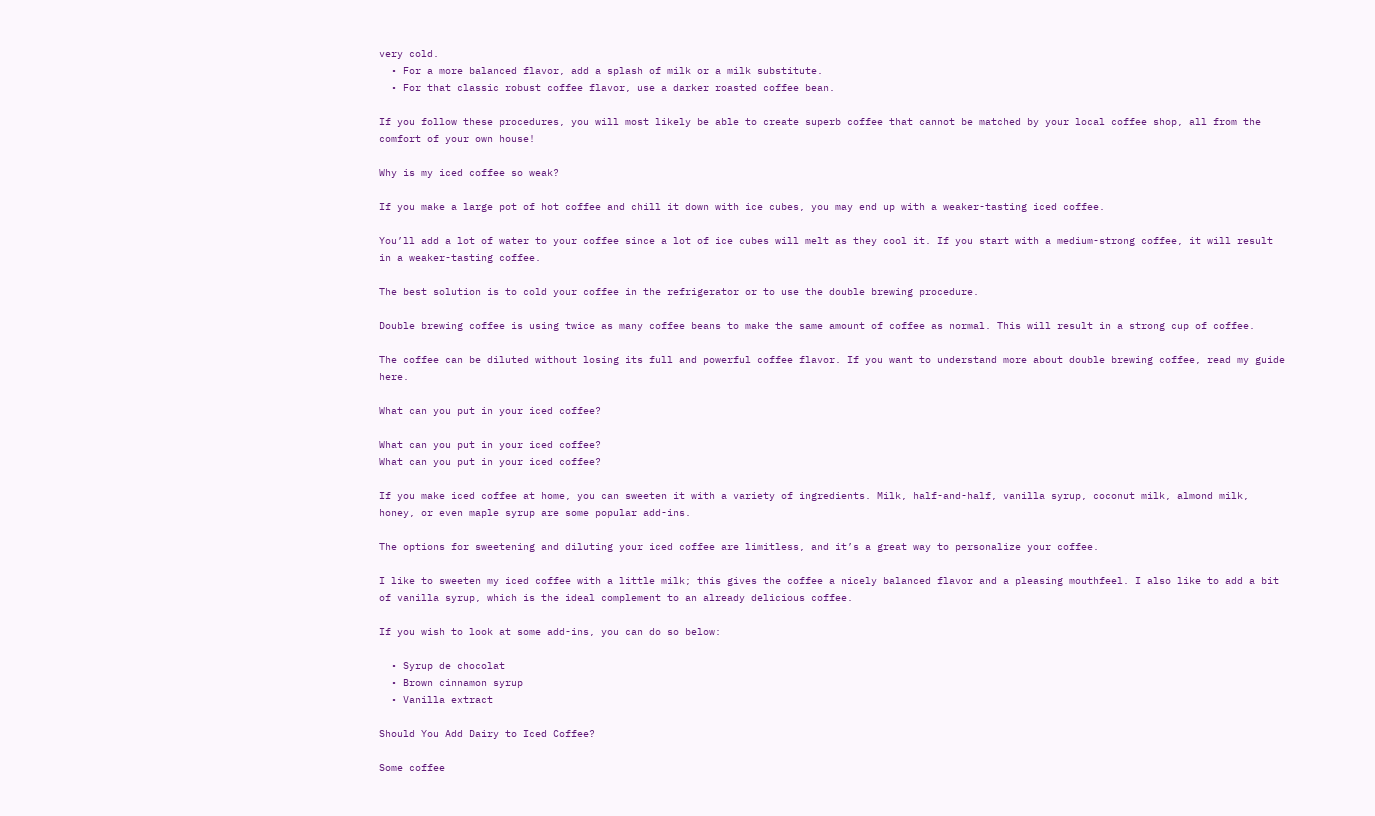very cold.
  • For a more balanced flavor, add a splash of milk or a milk substitute.
  • For that classic robust coffee flavor, use a darker roasted coffee bean.

If you follow these procedures, you will most likely be able to create superb coffee that cannot be matched by your local coffee shop, all from the comfort of your own house!

Why is my iced coffee so weak?

If you make a large pot of hot coffee and chill it down with ice cubes, you may end up with a weaker-tasting iced coffee.

You’ll add a lot of water to your coffee since a lot of ice cubes will melt as they cool it. If you start with a medium-strong coffee, it will result in a weaker-tasting coffee.

The best solution is to cold your coffee in the refrigerator or to use the double brewing procedure.

Double brewing coffee is using twice as many coffee beans to make the same amount of coffee as normal. This will result in a strong cup of coffee.

The coffee can be diluted without losing its full and powerful coffee flavor. If you want to understand more about double brewing coffee, read my guide here.

What can you put in your iced coffee?

What can you put in your iced coffee?
What can you put in your iced coffee?

If you make iced coffee at home, you can sweeten it with a variety of ingredients. Milk, half-and-half, vanilla syrup, coconut milk, almond milk, honey, or even maple syrup are some popular add-ins.

The options for sweetening and diluting your iced coffee are limitless, and it’s a great way to personalize your coffee.

I like to sweeten my iced coffee with a little milk; this gives the coffee a nicely balanced flavor and a pleasing mouthfeel. I also like to add a bit of vanilla syrup, which is the ideal complement to an already delicious coffee.

If you wish to look at some add-ins, you can do so below:

  • Syrup de chocolat
  • Brown cinnamon syrup
  • Vanilla extract

Should You Add Dairy to Iced Coffee?

Some coffee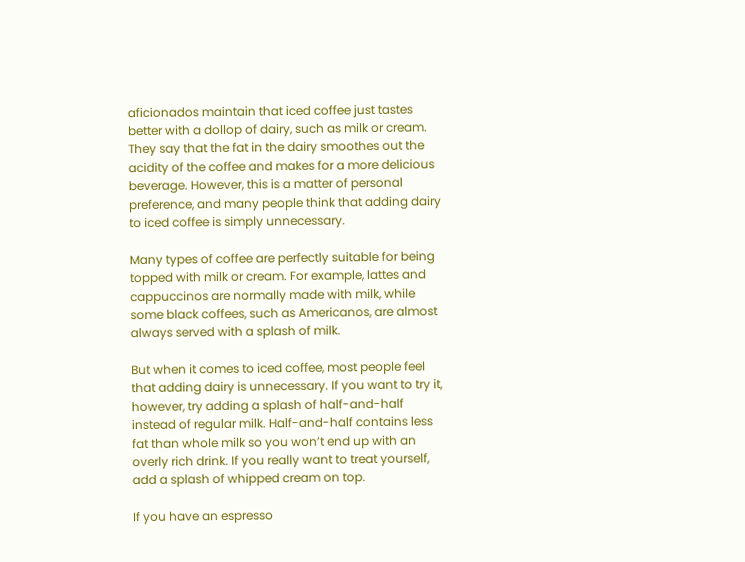aficionados maintain that iced coffee just tastes better with a dollop of dairy, such as milk or cream. They say that the fat in the dairy smoothes out the acidity of the coffee and makes for a more delicious beverage. However, this is a matter of personal preference, and many people think that adding dairy to iced coffee is simply unnecessary.

Many types of coffee are perfectly suitable for being topped with milk or cream. For example, lattes and cappuccinos are normally made with milk, while some black coffees, such as Americanos, are almost always served with a splash of milk.

But when it comes to iced coffee, most people feel that adding dairy is unnecessary. If you want to try it, however, try adding a splash of half-and-half instead of regular milk. Half-and-half contains less fat than whole milk so you won’t end up with an overly rich drink. If you really want to treat yourself, add a splash of whipped cream on top.

If you have an espresso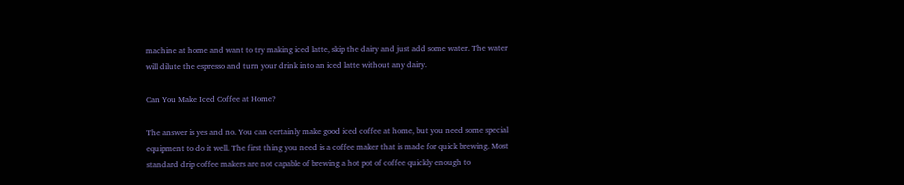machine at home and want to try making iced latte, skip the dairy and just add some water. The water will dilute the espresso and turn your drink into an iced latte without any dairy.

Can You Make Iced Coffee at Home?

The answer is yes and no. You can certainly make good iced coffee at home, but you need some special equipment to do it well. The first thing you need is a coffee maker that is made for quick brewing. Most standard drip coffee makers are not capable of brewing a hot pot of coffee quickly enough to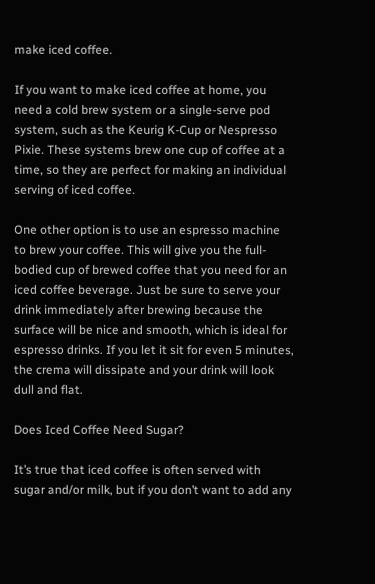make iced coffee.

If you want to make iced coffee at home, you need a cold brew system or a single-serve pod system, such as the Keurig K-Cup or Nespresso Pixie. These systems brew one cup of coffee at a time, so they are perfect for making an individual serving of iced coffee.

One other option is to use an espresso machine to brew your coffee. This will give you the full-bodied cup of brewed coffee that you need for an iced coffee beverage. Just be sure to serve your drink immediately after brewing because the surface will be nice and smooth, which is ideal for espresso drinks. If you let it sit for even 5 minutes, the crema will dissipate and your drink will look dull and flat.

Does Iced Coffee Need Sugar?

It’s true that iced coffee is often served with sugar and/or milk, but if you don’t want to add any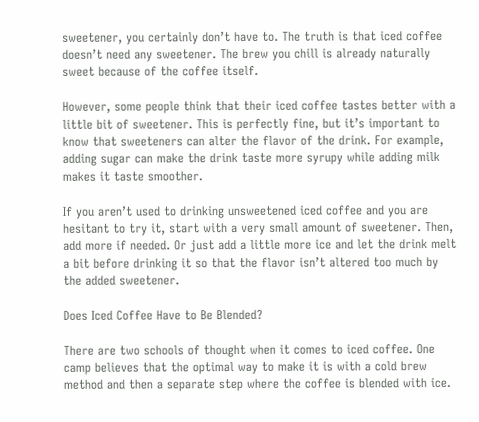sweetener, you certainly don’t have to. The truth is that iced coffee doesn’t need any sweetener. The brew you chill is already naturally sweet because of the coffee itself.

However, some people think that their iced coffee tastes better with a little bit of sweetener. This is perfectly fine, but it’s important to know that sweeteners can alter the flavor of the drink. For example, adding sugar can make the drink taste more syrupy while adding milk makes it taste smoother.

If you aren’t used to drinking unsweetened iced coffee and you are hesitant to try it, start with a very small amount of sweetener. Then, add more if needed. Or just add a little more ice and let the drink melt a bit before drinking it so that the flavor isn’t altered too much by the added sweetener.

Does Iced Coffee Have to Be Blended?

There are two schools of thought when it comes to iced coffee. One camp believes that the optimal way to make it is with a cold brew method and then a separate step where the coffee is blended with ice.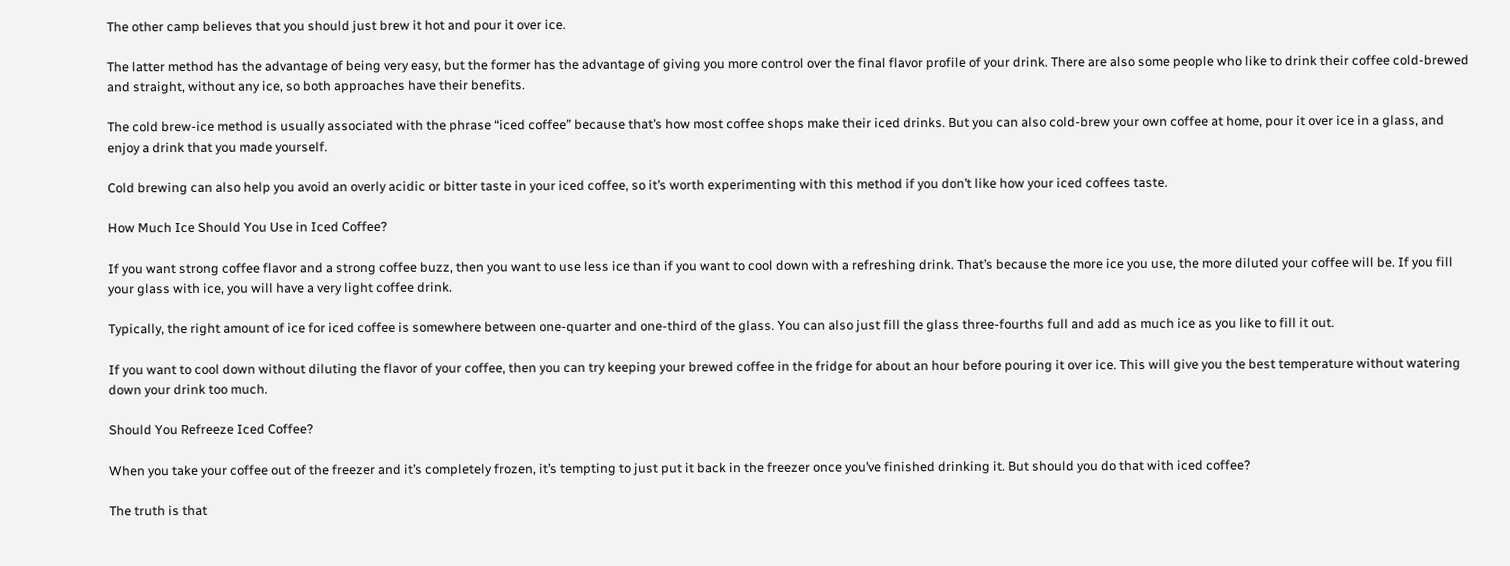The other camp believes that you should just brew it hot and pour it over ice.

The latter method has the advantage of being very easy, but the former has the advantage of giving you more control over the final flavor profile of your drink. There are also some people who like to drink their coffee cold-brewed and straight, without any ice, so both approaches have their benefits.

The cold brew-ice method is usually associated with the phrase “iced coffee” because that’s how most coffee shops make their iced drinks. But you can also cold-brew your own coffee at home, pour it over ice in a glass, and enjoy a drink that you made yourself.

Cold brewing can also help you avoid an overly acidic or bitter taste in your iced coffee, so it’s worth experimenting with this method if you don’t like how your iced coffees taste.

How Much Ice Should You Use in Iced Coffee?

If you want strong coffee flavor and a strong coffee buzz, then you want to use less ice than if you want to cool down with a refreshing drink. That’s because the more ice you use, the more diluted your coffee will be. If you fill your glass with ice, you will have a very light coffee drink.

Typically, the right amount of ice for iced coffee is somewhere between one-quarter and one-third of the glass. You can also just fill the glass three-fourths full and add as much ice as you like to fill it out.

If you want to cool down without diluting the flavor of your coffee, then you can try keeping your brewed coffee in the fridge for about an hour before pouring it over ice. This will give you the best temperature without watering down your drink too much.

Should You Refreeze Iced Coffee?

When you take your coffee out of the freezer and it’s completely frozen, it’s tempting to just put it back in the freezer once you’ve finished drinking it. But should you do that with iced coffee?

The truth is that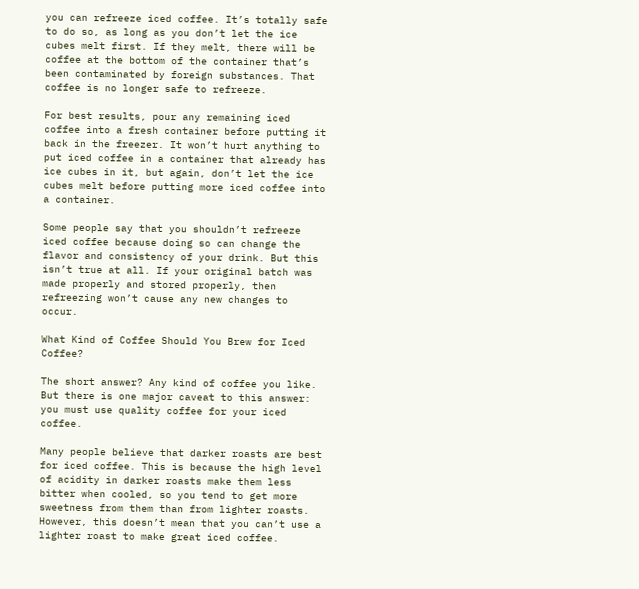you can refreeze iced coffee. It’s totally safe to do so, as long as you don’t let the ice cubes melt first. If they melt, there will be coffee at the bottom of the container that’s been contaminated by foreign substances. That coffee is no longer safe to refreeze.

For best results, pour any remaining iced coffee into a fresh container before putting it back in the freezer. It won’t hurt anything to put iced coffee in a container that already has ice cubes in it, but again, don’t let the ice cubes melt before putting more iced coffee into a container.

Some people say that you shouldn’t refreeze iced coffee because doing so can change the flavor and consistency of your drink. But this isn’t true at all. If your original batch was made properly and stored properly, then refreezing won’t cause any new changes to occur.

What Kind of Coffee Should You Brew for Iced Coffee?

The short answer? Any kind of coffee you like. But there is one major caveat to this answer: you must use quality coffee for your iced coffee.

Many people believe that darker roasts are best for iced coffee. This is because the high level of acidity in darker roasts make them less bitter when cooled, so you tend to get more sweetness from them than from lighter roasts. However, this doesn’t mean that you can’t use a lighter roast to make great iced coffee.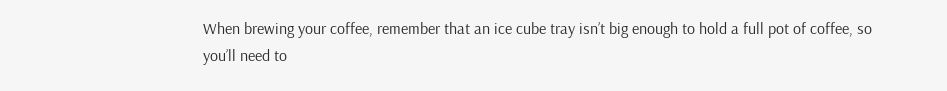When brewing your coffee, remember that an ice cube tray isn’t big enough to hold a full pot of coffee, so you’ll need to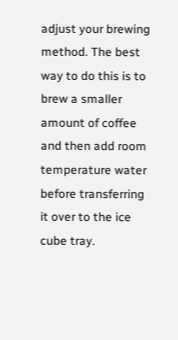adjust your brewing method. The best way to do this is to brew a smaller amount of coffee and then add room temperature water before transferring it over to the ice cube tray.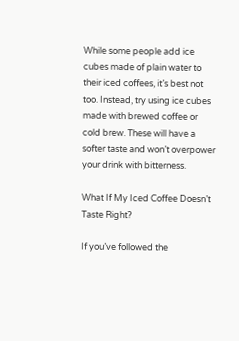While some people add ice cubes made of plain water to their iced coffees, it’s best not too. Instead, try using ice cubes made with brewed coffee or cold brew. These will have a softer taste and won’t overpower your drink with bitterness.

What If My Iced Coffee Doesn’t Taste Right?

If you’ve followed the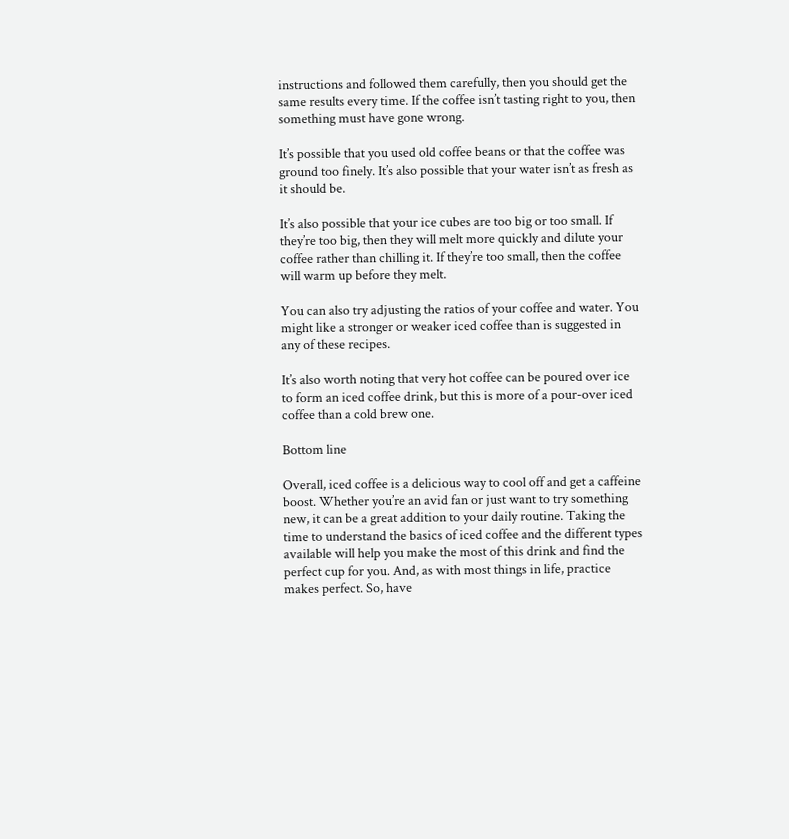instructions and followed them carefully, then you should get the same results every time. If the coffee isn’t tasting right to you, then something must have gone wrong.

It’s possible that you used old coffee beans or that the coffee was ground too finely. It’s also possible that your water isn’t as fresh as it should be.

It’s also possible that your ice cubes are too big or too small. If they’re too big, then they will melt more quickly and dilute your coffee rather than chilling it. If they’re too small, then the coffee will warm up before they melt.

You can also try adjusting the ratios of your coffee and water. You might like a stronger or weaker iced coffee than is suggested in any of these recipes.

It’s also worth noting that very hot coffee can be poured over ice to form an iced coffee drink, but this is more of a pour-over iced coffee than a cold brew one.

Bottom line

Overall, iced coffee is a delicious way to cool off and get a caffeine boost. Whether you’re an avid fan or just want to try something new, it can be a great addition to your daily routine. Taking the time to understand the basics of iced coffee and the different types available will help you make the most of this drink and find the perfect cup for you. And, as with most things in life, practice makes perfect. So, have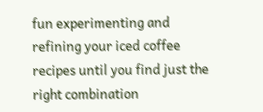fun experimenting and refining your iced coffee recipes until you find just the right combination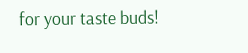for your taste buds!